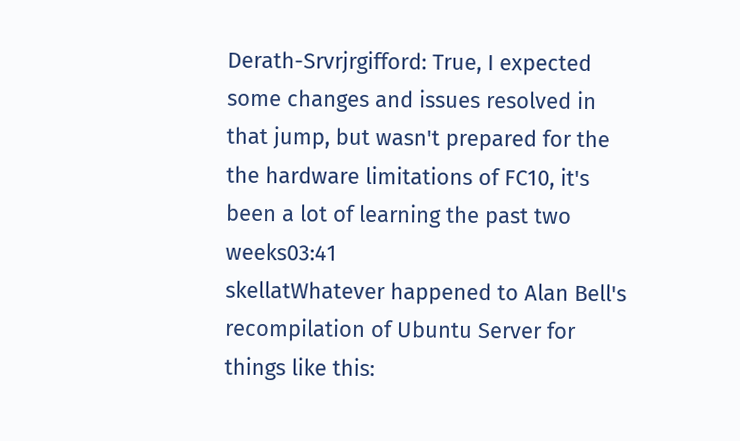Derath-Srvrjrgifford: True, I expected some changes and issues resolved in that jump, but wasn't prepared for the the hardware limitations of FC10, it's been a lot of learning the past two weeks03:41
skellatWhatever happened to Alan Bell's recompilation of Ubuntu Server for things like this: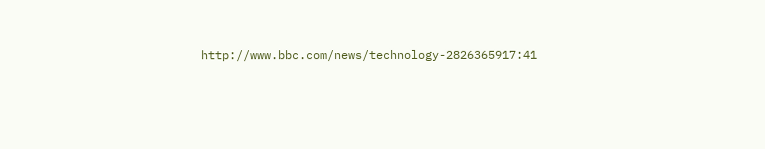http://www.bbc.com/news/technology-2826365917:41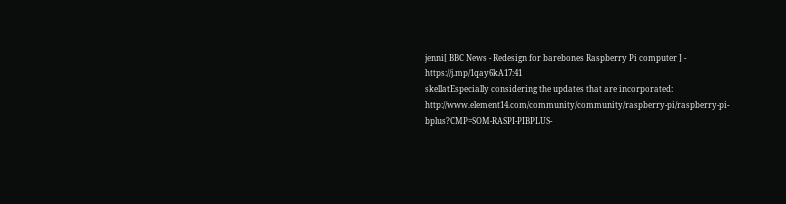jenni[ BBC News - Redesign for barebones Raspberry Pi computer ] - https://j.mp/1qay6kA17:41
skellatEspecially considering the updates that are incorporated: http://www.element14.com/community/community/raspberry-pi/raspberry-pi-bplus?CMP=SOM-RASPI-PIBPLUS-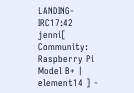LANDING-IRC17:42
jenni[ Community: Raspberry Pi Model B+ | element14 ] -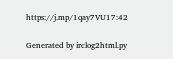https://j.mp/1qay7VU17:42

Generated by irclog2html.py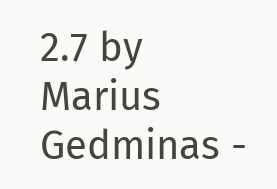2.7 by Marius Gedminas -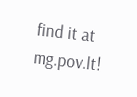find it at mg.pov.lt!